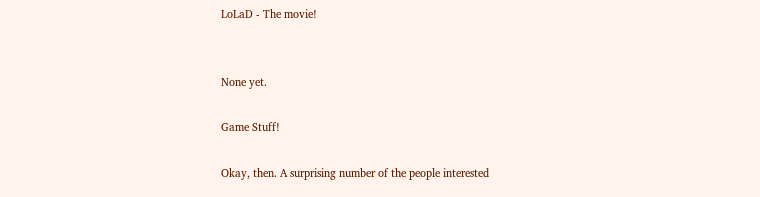LoLaD - The movie!


None yet.

Game Stuff!

Okay, then. A surprising number of the people interested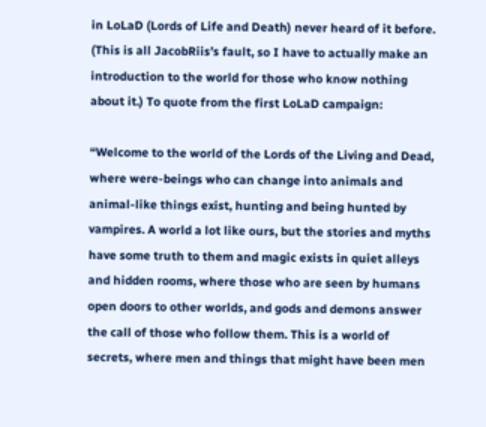in LoLaD (Lords of Life and Death) never heard of it before. (This is all JacobRiis’s fault, so I have to actually make an introduction to the world for those who know nothing about it.) To quote from the first LoLaD campaign:

“Welcome to the world of the Lords of the Living and Dead, where were-beings who can change into animals and animal-like things exist, hunting and being hunted by vampires. A world a lot like ours, but the stories and myths have some truth to them and magic exists in quiet alleys and hidden rooms, where those who are seen by humans open doors to other worlds, and gods and demons answer the call of those who follow them. This is a world of secrets, where men and things that might have been men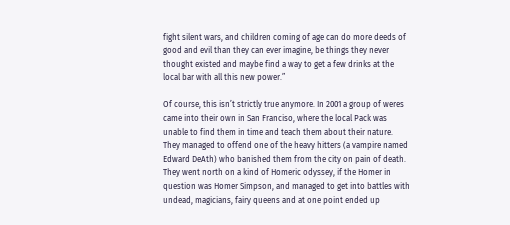fight silent wars, and children coming of age can do more deeds of good and evil than they can ever imagine, be things they never thought existed and maybe find a way to get a few drinks at the local bar with all this new power.”

Of course, this isn’t strictly true anymore. In 2001 a group of weres came into their own in San Franciso, where the local Pack was unable to find them in time and teach them about their nature. They managed to offend one of the heavy hitters (a vampire named Edward DeAth) who banished them from the city on pain of death. They went north on a kind of Homeric odyssey, if the Homer in question was Homer Simpson, and managed to get into battles with undead, magicians, fairy queens and at one point ended up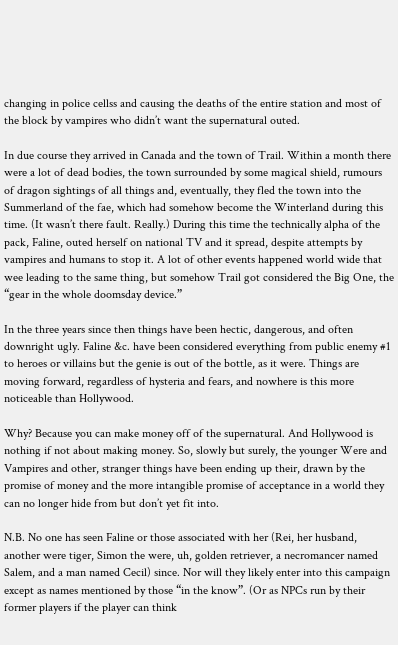changing in police cellss and causing the deaths of the entire station and most of the block by vampires who didn’t want the supernatural outed.

In due course they arrived in Canada and the town of Trail. Within a month there were a lot of dead bodies, the town surrounded by some magical shield, rumours of dragon sightings of all things and, eventually, they fled the town into the Summerland of the fae, which had somehow become the Winterland during this time. (It wasn’t there fault. Really.) During this time the technically alpha of the pack, Faline, outed herself on national TV and it spread, despite attempts by vampires and humans to stop it. A lot of other events happened world wide that wee leading to the same thing, but somehow Trail got considered the Big One, the “gear in the whole doomsday device.”

In the three years since then things have been hectic, dangerous, and often downright ugly. Faline &c. have been considered everything from public enemy #1 to heroes or villains but the genie is out of the bottle, as it were. Things are moving forward, regardless of hysteria and fears, and nowhere is this more noticeable than Hollywood.

Why? Because you can make money off of the supernatural. And Hollywood is nothing if not about making money. So, slowly but surely, the younger Were and Vampires and other, stranger things have been ending up their, drawn by the promise of money and the more intangible promise of acceptance in a world they can no longer hide from but don’t yet fit into.

N.B. No one has seen Faline or those associated with her (Rei, her husband, another were tiger, Simon the were, uh, golden retriever, a necromancer named Salem, and a man named Cecil) since. Nor will they likely enter into this campaign except as names mentioned by those “in the know”. (Or as NPCs run by their former players if the player can think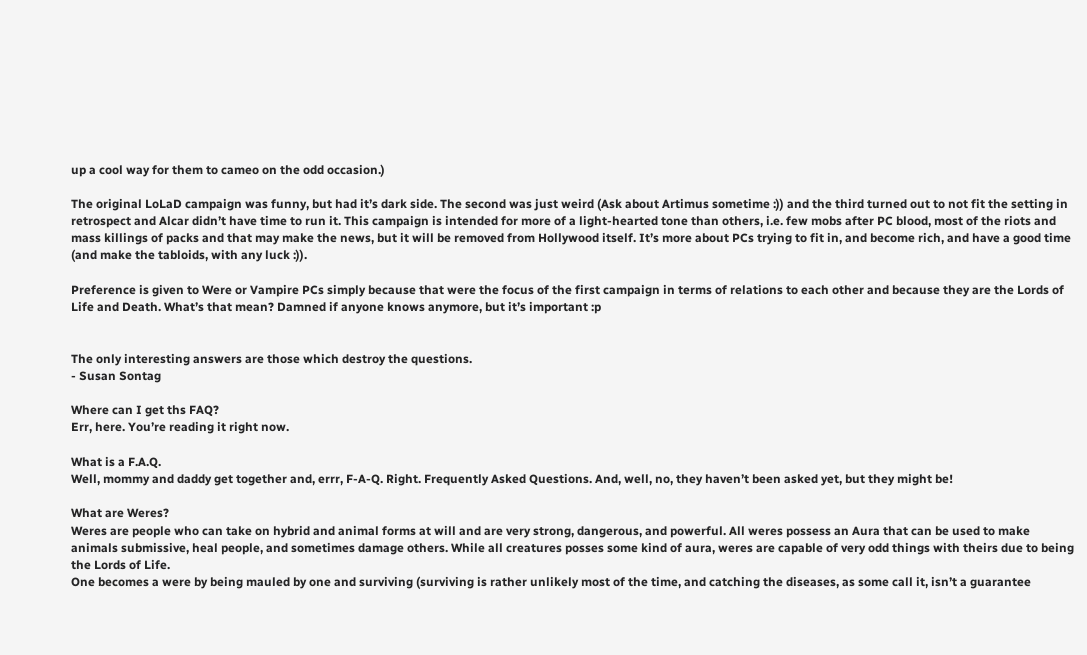up a cool way for them to cameo on the odd occasion.)

The original LoLaD campaign was funny, but had it’s dark side. The second was just weird (Ask about Artimus sometime :)) and the third turned out to not fit the setting in retrospect and Alcar didn’t have time to run it. This campaign is intended for more of a light-hearted tone than others, i.e. few mobs after PC blood, most of the riots and mass killings of packs and that may make the news, but it will be removed from Hollywood itself. It’s more about PCs trying to fit in, and become rich, and have a good time (and make the tabloids, with any luck :)).

Preference is given to Were or Vampire PCs simply because that were the focus of the first campaign in terms of relations to each other and because they are the Lords of Life and Death. What’s that mean? Damned if anyone knows anymore, but it’s important :p


The only interesting answers are those which destroy the questions.
- Susan Sontag

Where can I get ths FAQ?
Err, here. You’re reading it right now.

What is a F.A.Q.
Well, mommy and daddy get together and, errr, F-A-Q. Right. Frequently Asked Questions. And, well, no, they haven’t been asked yet, but they might be!

What are Weres?
Weres are people who can take on hybrid and animal forms at will and are very strong, dangerous, and powerful. All weres possess an Aura that can be used to make animals submissive, heal people, and sometimes damage others. While all creatures posses some kind of aura, weres are capable of very odd things with theirs due to being the Lords of Life.
One becomes a were by being mauled by one and surviving (surviving is rather unlikely most of the time, and catching the diseases, as some call it, isn’t a guarantee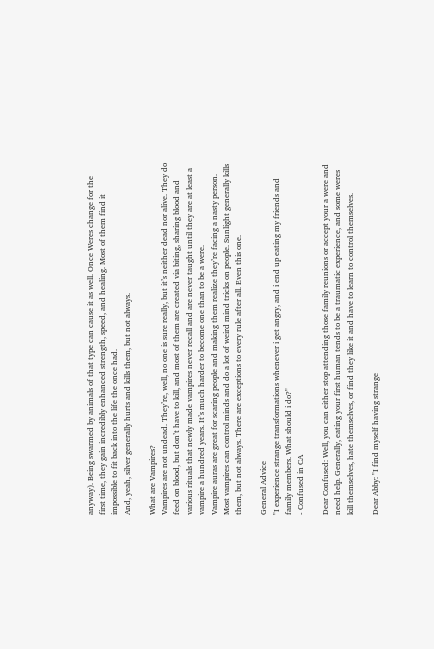anyway). Being swarmed by animals of that type can cause it as well. Once Weres change for the first time, they gain incredibly enhanced strength, speed, and healing. Most of them find it impossible to fit back into the life the once had.
And, yeah, silver generally hurts and kills them, but not always.

What are Vampires?
Vampires are not undead. They’re, well, no one is sure really, but it’s neither dead nor alive. They do feed on blood, but don’t have to kill, and most of them are created via biting, sharing blood and various rituals that newly made vampires never recall and are never taught until they are at least a vampire a hundred years. It’s much harder to become one than to be a were.
Vampire auras are great for scaring people and making them realize they’re facing a nasty person. Most vampires can control minds and do a lot of weird mind tricks on people. Sunlight generally kills them, but not always. There are exceptions to every rule after all. Even this one.

General Advice
"I experience strange transformations whenever i get angry, and i end up eating my friends and family members. What should i do?"
- Confused in CA

Dear Confused: Well, you can either stop attending those family reunions or accept your a were and need help. Generally, eating your first human tends to be a traumatic experience, and some weres kill themselves, hate themselves, or find they like it and have to learn to control themselves.

Dear Abby: "I find myself having strange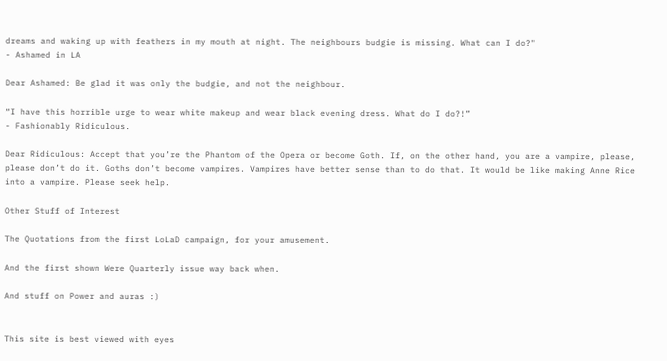dreams and waking up with feathers in my mouth at night. The neighbours budgie is missing. What can I do?"
- Ashamed in LA

Dear Ashamed: Be glad it was only the budgie, and not the neighbour.

“I have this horrible urge to wear white makeup and wear black evening dress. What do I do?!”
- Fashionably Ridiculous.

Dear Ridiculous: Accept that you’re the Phantom of the Opera or become Goth. If, on the other hand, you are a vampire, please, please don’t do it. Goths don’t become vampires. Vampires have better sense than to do that. It would be like making Anne Rice into a vampire. Please seek help.

Other Stuff of Interest

The Quotations from the first LoLaD campaign, for your amusement.

And the first shown Were Quarterly issue way back when.

And stuff on Power and auras :)


This site is best viewed with eyes